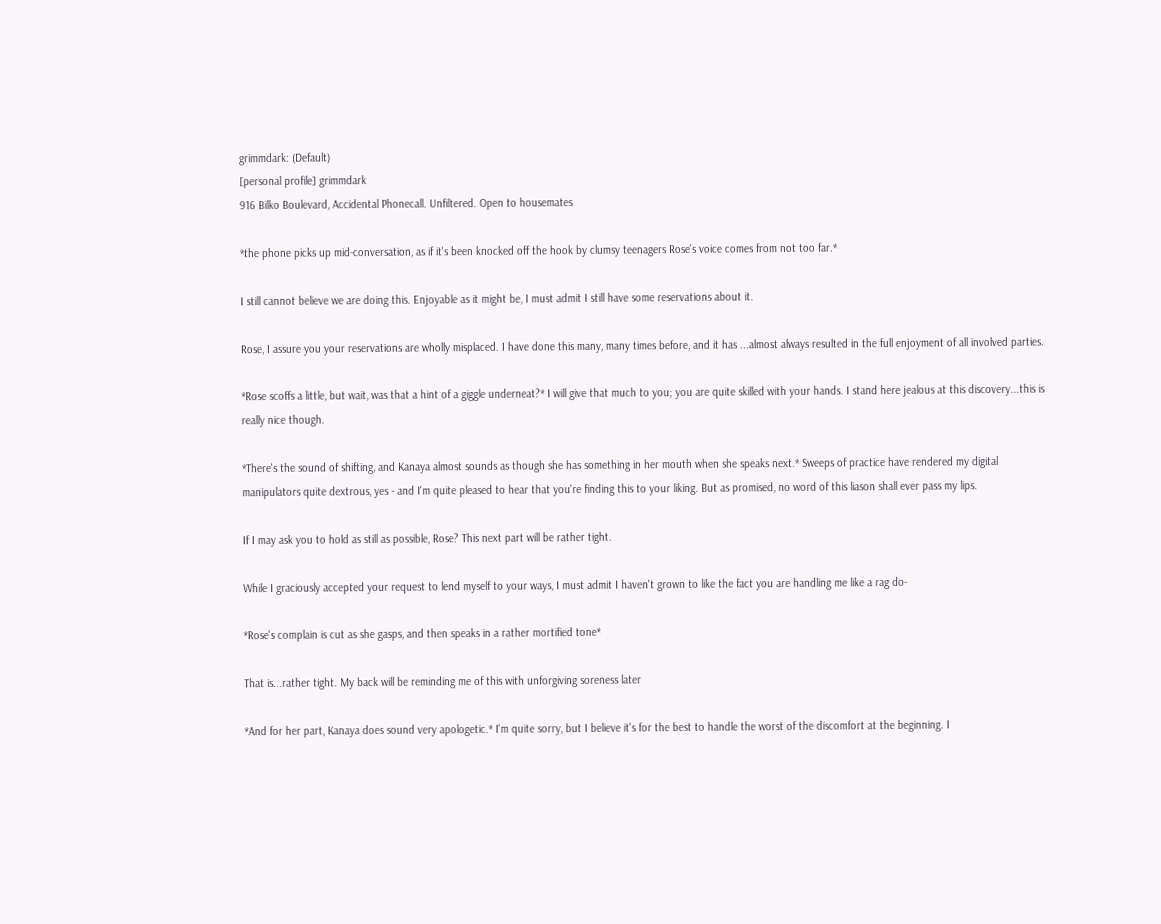grimmdark: (Default)
[personal profile] grimmdark
916 Bilko Boulevard, Accidental Phonecall. Unfiltered. Open to housemates

*the phone picks up mid-conversation, as if it's been knocked off the hook by clumsy teenagers Rose's voice comes from not too far.*

I still cannot believe we are doing this. Enjoyable as it might be, I must admit I still have some reservations about it.

Rose, I assure you your reservations are wholly misplaced. I have done this many, many times before, and it has ...almost always resulted in the full enjoyment of all involved parties.

*Rose scoffs a little, but wait, was that a hint of a giggle underneat?* I will give that much to you; you are quite skilled with your hands. I stand here jealous at this discovery...this is really nice though.

*There's the sound of shifting, and Kanaya almost sounds as though she has something in her mouth when she speaks next.* Sweeps of practice have rendered my digital manipulators quite dextrous, yes - and I'm quite pleased to hear that you're finding this to your liking. But as promised, no word of this liason shall ever pass my lips.

If I may ask you to hold as still as possible, Rose? This next part will be rather tight.

While I graciously accepted your request to lend myself to your ways, I must admit I haven't grown to like the fact you are handling me like a rag do-

*Rose's complain is cut as she gasps, and then speaks in a rather mortified tone*

That is...rather tight. My back will be reminding me of this with unforgiving soreness later

*And for her part, Kanaya does sound very apologetic.* I'm quite sorry, but I believe it's for the best to handle the worst of the discomfort at the beginning. I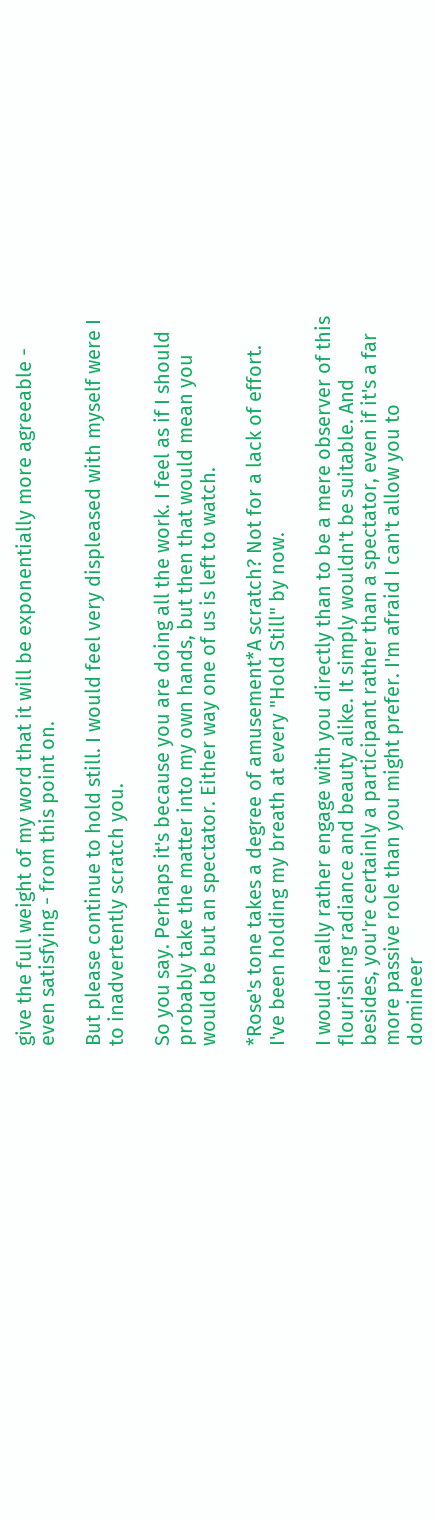give the full weight of my word that it will be exponentially more agreeable - even satisfying - from this point on.

But please continue to hold still. I would feel very displeased with myself were I to inadvertently scratch you.

So you say. Perhaps it's because you are doing all the work. I feel as if I should probably take the matter into my own hands, but then that would mean you would be but an spectator. Either way one of us is left to watch.

*Rose's tone takes a degree of amusement*A scratch? Not for a lack of effort. I've been holding my breath at every "Hold Still" by now.

I would really rather engage with you directly than to be a mere observer of this flourishing radiance and beauty alike. It simply wouldn't be suitable. And besides, you're certainly a participant rather than a spectator, even if it's a far more passive role than you might prefer. I'm afraid I can't allow you to domineer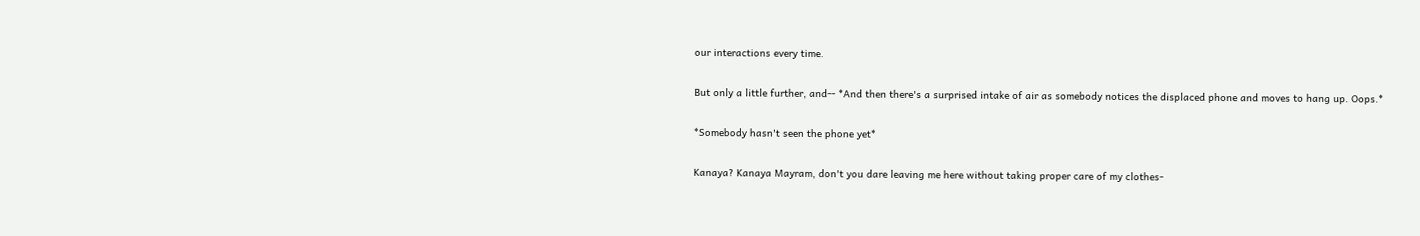our interactions every time.

But only a little further, and-- *And then there's a surprised intake of air as somebody notices the displaced phone and moves to hang up. Oops.*

*Somebody hasn't seen the phone yet*

Kanaya? Kanaya Mayram, don't you dare leaving me here without taking proper care of my clothes-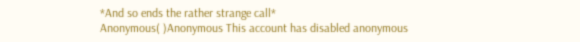*And so ends the rather strange call*
Anonymous( )Anonymous This account has disabled anonymous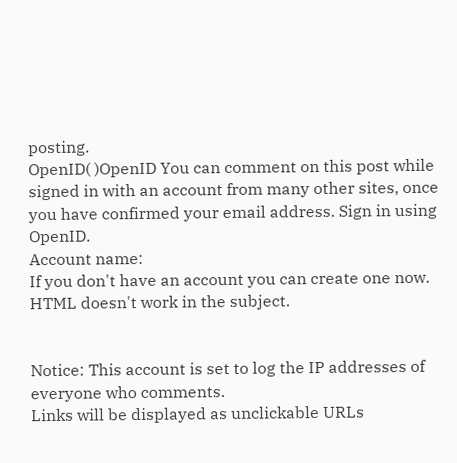posting.
OpenID( )OpenID You can comment on this post while signed in with an account from many other sites, once you have confirmed your email address. Sign in using OpenID.
Account name:
If you don't have an account you can create one now.
HTML doesn't work in the subject.


Notice: This account is set to log the IP addresses of everyone who comments.
Links will be displayed as unclickable URLs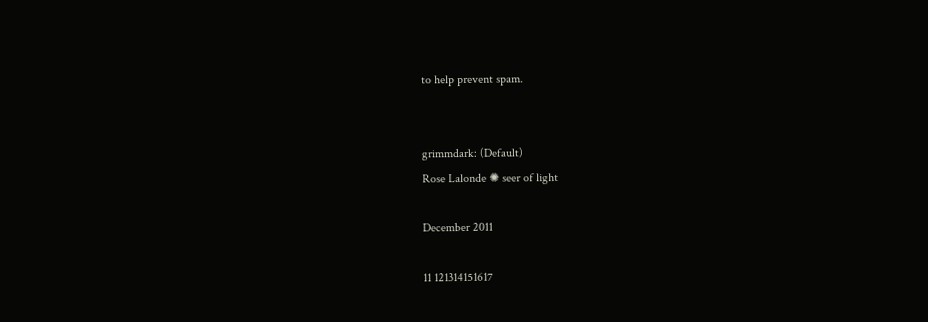to help prevent spam.


grimmdark: (Default)
Rose Lalonde ✺ seer of light

December 2011

11 121314151617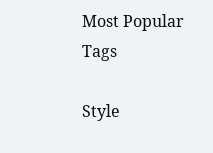Most Popular Tags

Style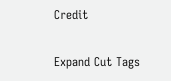Credit

Expand Cut Tags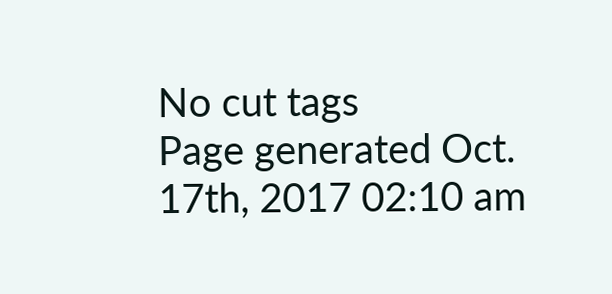No cut tags
Page generated Oct. 17th, 2017 02:10 am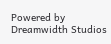Powered by Dreamwidth Studios